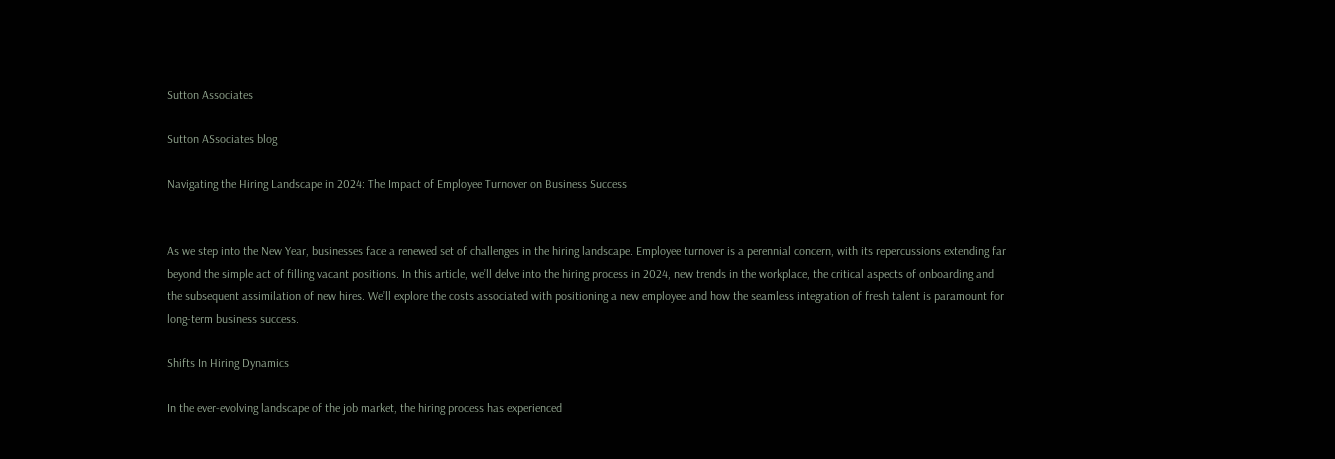Sutton Associates

Sutton ASsociates blog

Navigating the Hiring Landscape in 2024: The Impact of Employee Turnover on Business Success


As we step into the New Year, businesses face a renewed set of challenges in the hiring landscape. Employee turnover is a perennial concern, with its repercussions extending far beyond the simple act of filling vacant positions. In this article, we’ll delve into the hiring process in 2024, new trends in the workplace, the critical aspects of onboarding and the subsequent assimilation of new hires. We’ll explore the costs associated with positioning a new employee and how the seamless integration of fresh talent is paramount for long-term business success.

Shifts In Hiring Dynamics

In the ever-evolving landscape of the job market, the hiring process has experienced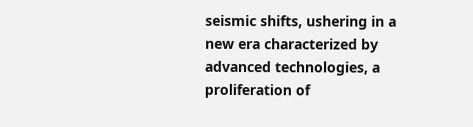seismic shifts, ushering in a new era characterized by advanced technologies, a proliferation of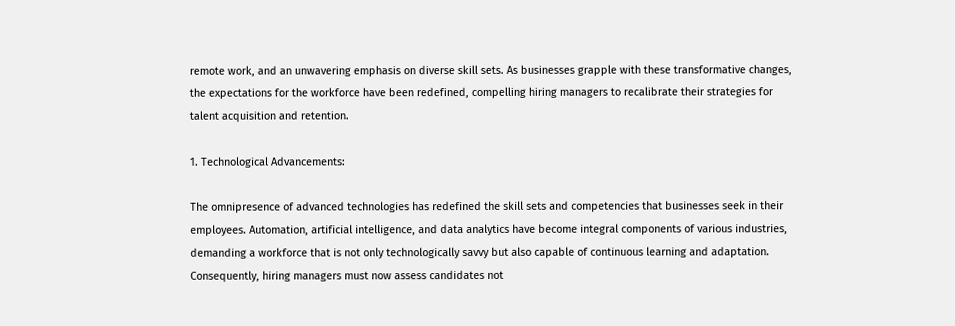remote work, and an unwavering emphasis on diverse skill sets. As businesses grapple with these transformative changes, the expectations for the workforce have been redefined, compelling hiring managers to recalibrate their strategies for talent acquisition and retention.

1. Technological Advancements:

The omnipresence of advanced technologies has redefined the skill sets and competencies that businesses seek in their employees. Automation, artificial intelligence, and data analytics have become integral components of various industries, demanding a workforce that is not only technologically savvy but also capable of continuous learning and adaptation. Consequently, hiring managers must now assess candidates not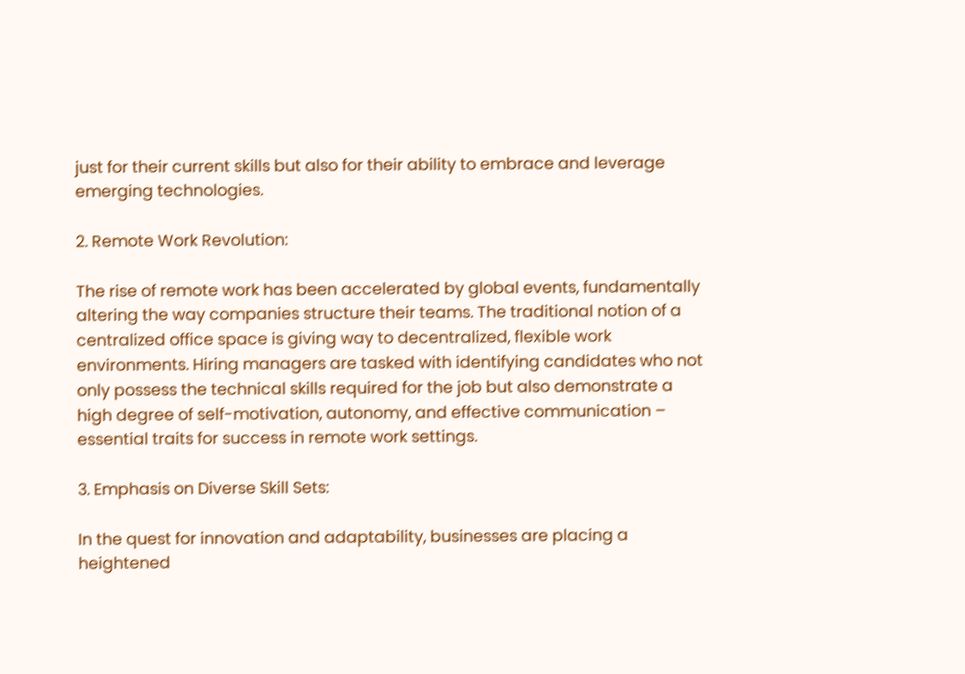just for their current skills but also for their ability to embrace and leverage emerging technologies.

2. Remote Work Revolution:

The rise of remote work has been accelerated by global events, fundamentally altering the way companies structure their teams. The traditional notion of a centralized office space is giving way to decentralized, flexible work environments. Hiring managers are tasked with identifying candidates who not only possess the technical skills required for the job but also demonstrate a high degree of self-motivation, autonomy, and effective communication – essential traits for success in remote work settings.

3. Emphasis on Diverse Skill Sets:

In the quest for innovation and adaptability, businesses are placing a heightened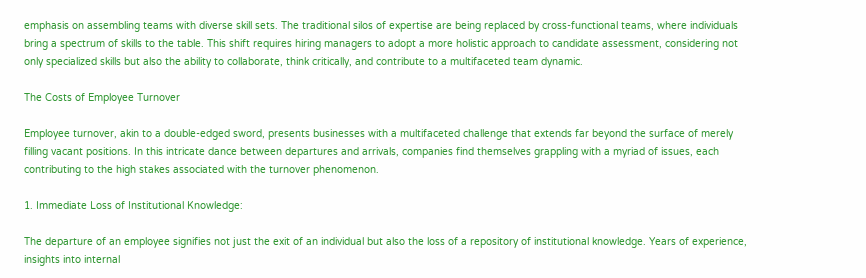emphasis on assembling teams with diverse skill sets. The traditional silos of expertise are being replaced by cross-functional teams, where individuals bring a spectrum of skills to the table. This shift requires hiring managers to adopt a more holistic approach to candidate assessment, considering not only specialized skills but also the ability to collaborate, think critically, and contribute to a multifaceted team dynamic.

The Costs of Employee Turnover

Employee turnover, akin to a double-edged sword, presents businesses with a multifaceted challenge that extends far beyond the surface of merely filling vacant positions. In this intricate dance between departures and arrivals, companies find themselves grappling with a myriad of issues, each contributing to the high stakes associated with the turnover phenomenon.

1. Immediate Loss of Institutional Knowledge:

The departure of an employee signifies not just the exit of an individual but also the loss of a repository of institutional knowledge. Years of experience, insights into internal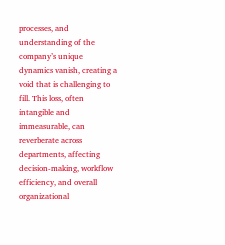processes, and understanding of the company’s unique dynamics vanish, creating a void that is challenging to fill. This loss, often intangible and immeasurable, can reverberate across departments, affecting decision-making, workflow efficiency, and overall organizational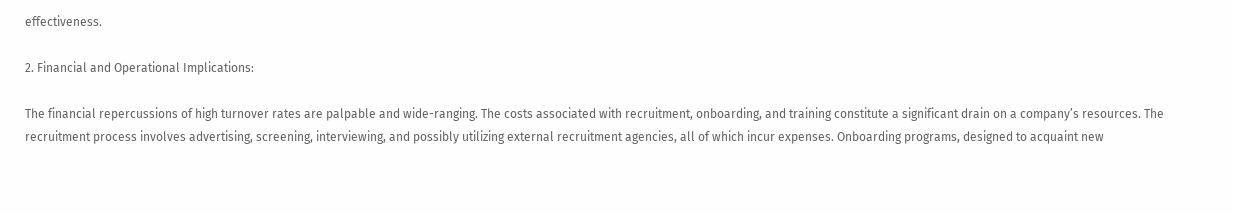effectiveness.

2. Financial and Operational Implications:

The financial repercussions of high turnover rates are palpable and wide-ranging. The costs associated with recruitment, onboarding, and training constitute a significant drain on a company’s resources. The recruitment process involves advertising, screening, interviewing, and possibly utilizing external recruitment agencies, all of which incur expenses. Onboarding programs, designed to acquaint new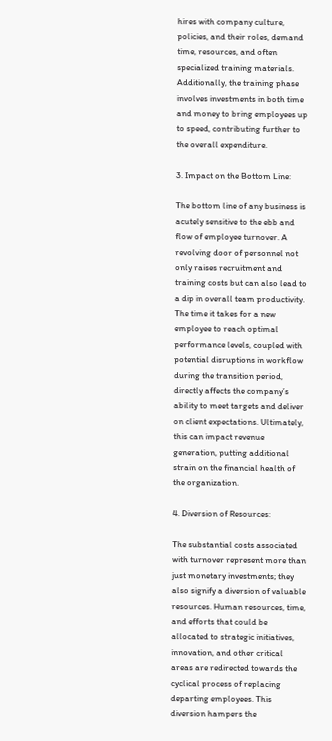hires with company culture, policies, and their roles, demand time, resources, and often specialized training materials. Additionally, the training phase involves investments in both time and money to bring employees up to speed, contributing further to the overall expenditure.

3. Impact on the Bottom Line:

The bottom line of any business is acutely sensitive to the ebb and flow of employee turnover. A revolving door of personnel not only raises recruitment and training costs but can also lead to a dip in overall team productivity. The time it takes for a new employee to reach optimal performance levels, coupled with potential disruptions in workflow during the transition period, directly affects the company’s ability to meet targets and deliver on client expectations. Ultimately, this can impact revenue generation, putting additional strain on the financial health of the organization.

4. Diversion of Resources:

The substantial costs associated with turnover represent more than just monetary investments; they also signify a diversion of valuable resources. Human resources, time, and efforts that could be allocated to strategic initiatives, innovation, and other critical areas are redirected towards the cyclical process of replacing departing employees. This diversion hampers the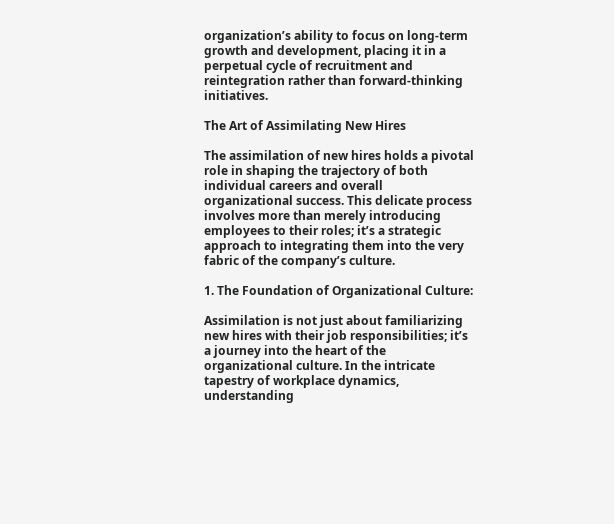organization’s ability to focus on long-term growth and development, placing it in a perpetual cycle of recruitment and reintegration rather than forward-thinking initiatives.

The Art of Assimilating New Hires

The assimilation of new hires holds a pivotal role in shaping the trajectory of both individual careers and overall organizational success. This delicate process involves more than merely introducing employees to their roles; it’s a strategic approach to integrating them into the very fabric of the company’s culture.

1. The Foundation of Organizational Culture:

Assimilation is not just about familiarizing new hires with their job responsibilities; it’s a journey into the heart of the organizational culture. In the intricate tapestry of workplace dynamics, understanding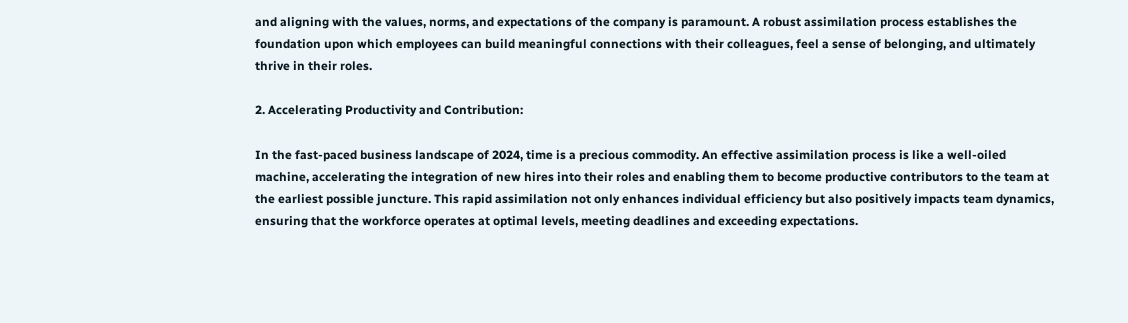and aligning with the values, norms, and expectations of the company is paramount. A robust assimilation process establishes the foundation upon which employees can build meaningful connections with their colleagues, feel a sense of belonging, and ultimately thrive in their roles.

2. Accelerating Productivity and Contribution:

In the fast-paced business landscape of 2024, time is a precious commodity. An effective assimilation process is like a well-oiled machine, accelerating the integration of new hires into their roles and enabling them to become productive contributors to the team at the earliest possible juncture. This rapid assimilation not only enhances individual efficiency but also positively impacts team dynamics, ensuring that the workforce operates at optimal levels, meeting deadlines and exceeding expectations.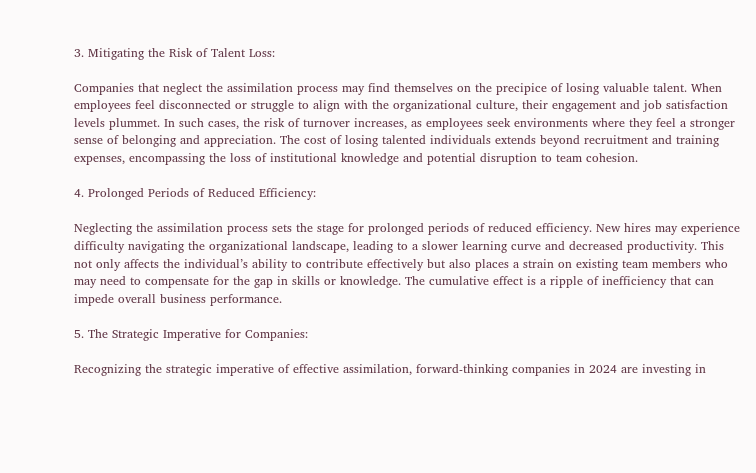3. Mitigating the Risk of Talent Loss:

Companies that neglect the assimilation process may find themselves on the precipice of losing valuable talent. When employees feel disconnected or struggle to align with the organizational culture, their engagement and job satisfaction levels plummet. In such cases, the risk of turnover increases, as employees seek environments where they feel a stronger sense of belonging and appreciation. The cost of losing talented individuals extends beyond recruitment and training expenses, encompassing the loss of institutional knowledge and potential disruption to team cohesion.

4. Prolonged Periods of Reduced Efficiency:

Neglecting the assimilation process sets the stage for prolonged periods of reduced efficiency. New hires may experience difficulty navigating the organizational landscape, leading to a slower learning curve and decreased productivity. This not only affects the individual’s ability to contribute effectively but also places a strain on existing team members who may need to compensate for the gap in skills or knowledge. The cumulative effect is a ripple of inefficiency that can impede overall business performance.

5. The Strategic Imperative for Companies:

Recognizing the strategic imperative of effective assimilation, forward-thinking companies in 2024 are investing in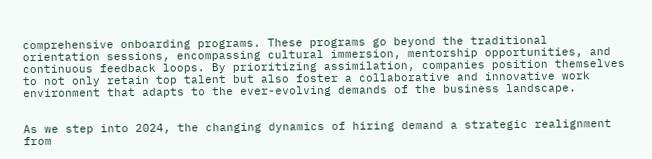comprehensive onboarding programs. These programs go beyond the traditional orientation sessions, encompassing cultural immersion, mentorship opportunities, and continuous feedback loops. By prioritizing assimilation, companies position themselves to not only retain top talent but also foster a collaborative and innovative work environment that adapts to the ever-evolving demands of the business landscape.


As we step into 2024, the changing dynamics of hiring demand a strategic realignment from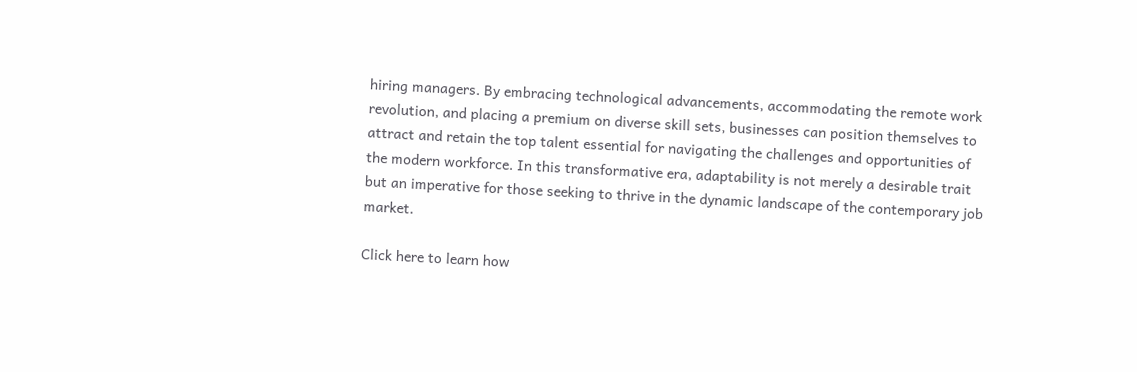hiring managers. By embracing technological advancements, accommodating the remote work revolution, and placing a premium on diverse skill sets, businesses can position themselves to attract and retain the top talent essential for navigating the challenges and opportunities of the modern workforce. In this transformative era, adaptability is not merely a desirable trait but an imperative for those seeking to thrive in the dynamic landscape of the contemporary job market.

Click here to learn how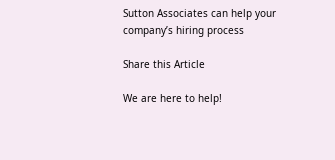Sutton Associates can help your company’s hiring process

Share this Article

We are here to help!